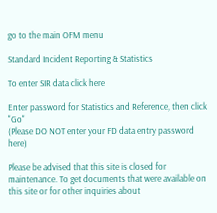go to the main OFM menu

Standard Incident Reporting & Statistics

To enter SIR data click here

Enter password for Statistics and Reference, then click "Go"
(Please DO NOT enter your FD data entry password here)

Please be advised that this site is closed for maintenance. To get documents that were available on this site or for other inquiries about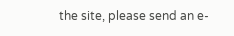the site, please send an e-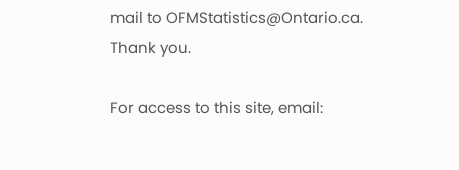mail to OFMStatistics@Ontario.ca. Thank you.

For access to this site, email: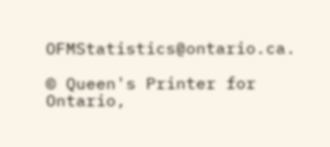OFMStatistics@ontario.ca.

© Queen's Printer for Ontario,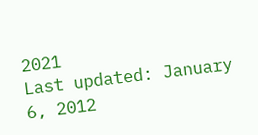2021
Last updated: January 6, 2012